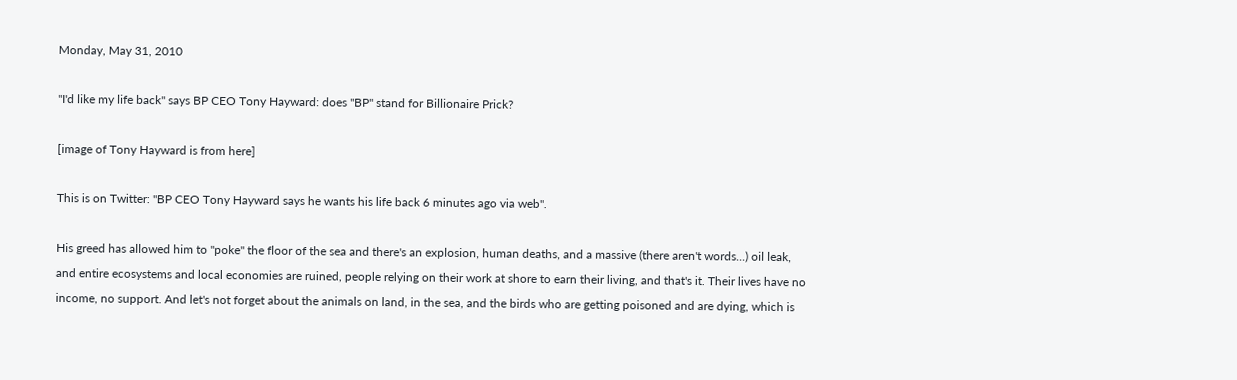Monday, May 31, 2010

"I'd like my life back" says BP CEO Tony Hayward: does "BP" stand for Billionaire Prick?

[image of Tony Hayward is from here]

This is on Twitter: "BP CEO Tony Hayward says he wants his life back 6 minutes ago via web".

His greed has allowed him to "poke" the floor of the sea and there's an explosion, human deaths, and a massive (there aren't words...) oil leak, and entire ecosystems and local economies are ruined, people relying on their work at shore to earn their living, and that's it. Their lives have no income, no support. And let's not forget about the animals on land, in the sea, and the birds who are getting poisoned and are dying, which is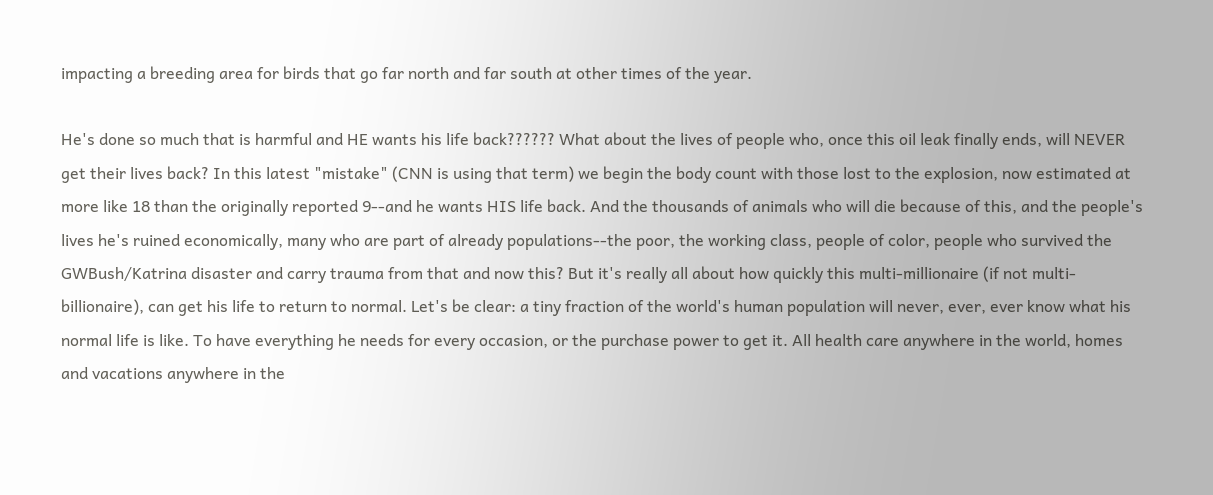impacting a breeding area for birds that go far north and far south at other times of the year.

He's done so much that is harmful and HE wants his life back?????? What about the lives of people who, once this oil leak finally ends, will NEVER get their lives back? In this latest "mistake" (CNN is using that term) we begin the body count with those lost to the explosion, now estimated at more like 18 than the originally reported 9--and he wants HIS life back. And the thousands of animals who will die because of this, and the people's lives he's ruined economically, many who are part of already populations--the poor, the working class, people of color, people who survived the GWBush/Katrina disaster and carry trauma from that and now this? But it's really all about how quickly this multi-millionaire (if not multi-billionaire), can get his life to return to normal. Let's be clear: a tiny fraction of the world's human population will never, ever, ever know what his normal life is like. To have everything he needs for every occasion, or the purchase power to get it. All health care anywhere in the world, homes and vacations anywhere in the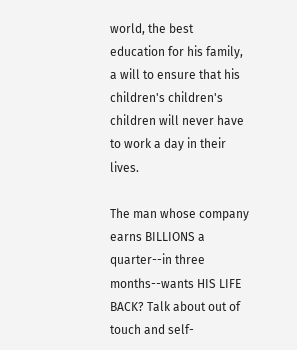world, the best education for his family, a will to ensure that his children's children's children will never have to work a day in their lives.

The man whose company earns BILLIONS a quarter--in three months--wants HIS LIFE BACK? Talk about out of touch and self-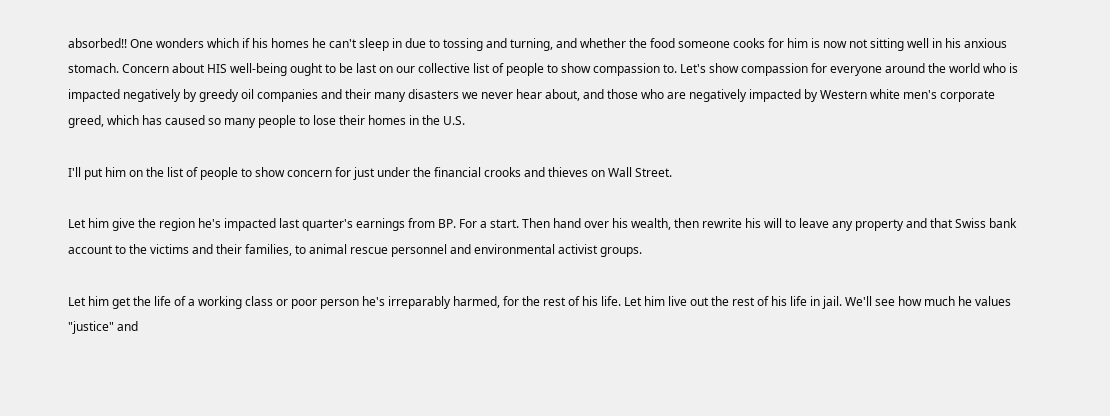absorbed!! One wonders which if his homes he can't sleep in due to tossing and turning, and whether the food someone cooks for him is now not sitting well in his anxious stomach. Concern about HIS well-being ought to be last on our collective list of people to show compassion to. Let's show compassion for everyone around the world who is impacted negatively by greedy oil companies and their many disasters we never hear about, and those who are negatively impacted by Western white men's corporate greed, which has caused so many people to lose their homes in the U.S.

I'll put him on the list of people to show concern for just under the financial crooks and thieves on Wall Street.

Let him give the region he's impacted last quarter's earnings from BP. For a start. Then hand over his wealth, then rewrite his will to leave any property and that Swiss bank account to the victims and their families, to animal rescue personnel and environmental activist groups.

Let him get the life of a working class or poor person he's irreparably harmed, for the rest of his life. Let him live out the rest of his life in jail. We'll see how much he values "justice" and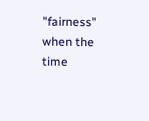"fairness" when the time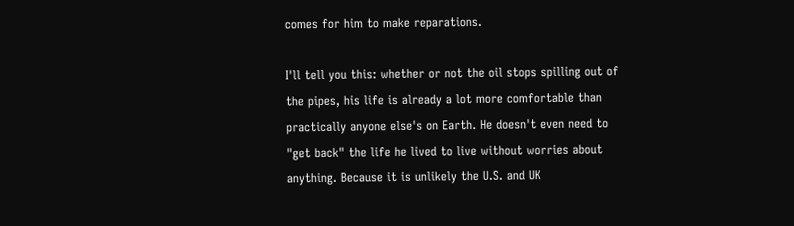comes for him to make reparations.

I'll tell you this: whether or not the oil stops spilling out of the pipes, his life is already a lot more comfortable than practically anyone else's on Earth. He doesn't even need to "get back" the life he lived to live without worries about anything. Because it is unlikely the U.S. and UK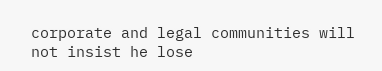corporate and legal communities will not insist he lose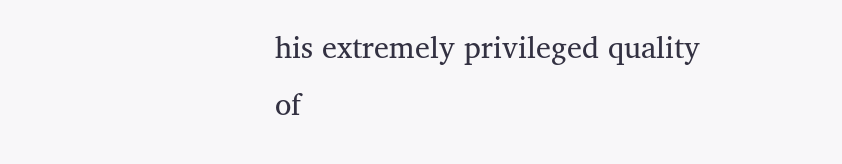his extremely privileged quality of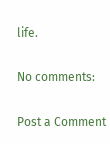life.

No comments:

Post a Comment